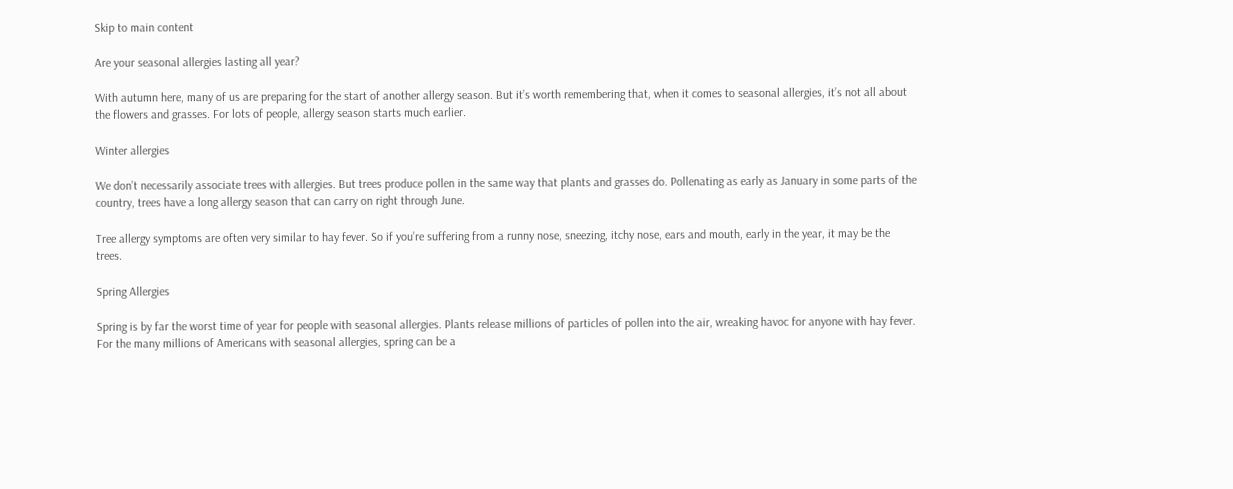Skip to main content

Are your seasonal allergies lasting all year?

With autumn here, many of us are preparing for the start of another allergy season. But it’s worth remembering that, when it comes to seasonal allergies, it’s not all about the flowers and grasses. For lots of people, allergy season starts much earlier.

Winter allergies

We don’t necessarily associate trees with allergies. But trees produce pollen in the same way that plants and grasses do. Pollenating as early as January in some parts of the country, trees have a long allergy season that can carry on right through June.

Tree allergy symptoms are often very similar to hay fever. So if you’re suffering from a runny nose, sneezing, itchy nose, ears and mouth, early in the year, it may be the trees.

Spring Allergies

Spring is by far the worst time of year for people with seasonal allergies. Plants release millions of particles of pollen into the air, wreaking havoc for anyone with hay fever. For the many millions of Americans with seasonal allergies, spring can be a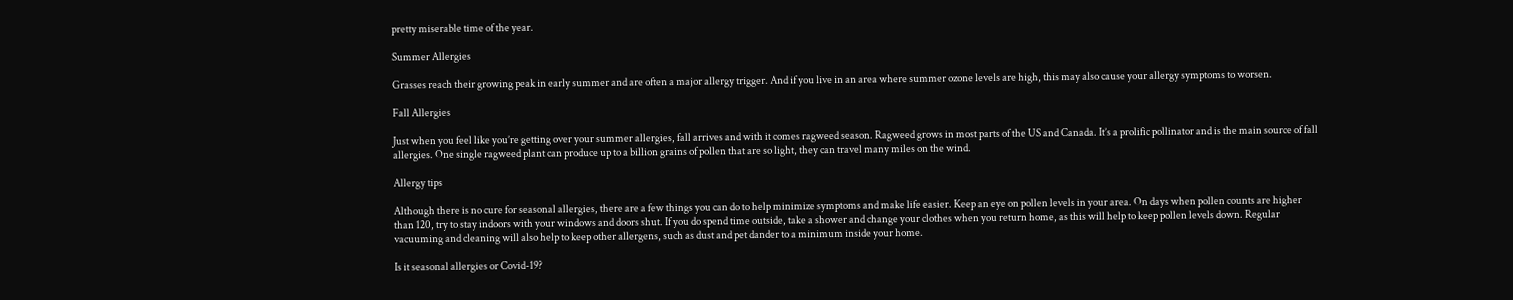pretty miserable time of the year.

Summer Allergies

Grasses reach their growing peak in early summer and are often a major allergy trigger. And if you live in an area where summer ozone levels are high, this may also cause your allergy symptoms to worsen.

Fall Allergies

Just when you feel like you’re getting over your summer allergies, fall arrives and with it comes ragweed season. Ragweed grows in most parts of the US and Canada. It’s a prolific pollinator and is the main source of fall allergies. One single ragweed plant can produce up to a billion grains of pollen that are so light, they can travel many miles on the wind.

Allergy tips

Although there is no cure for seasonal allergies, there are a few things you can do to help minimize symptoms and make life easier. Keep an eye on pollen levels in your area. On days when pollen counts are higher than 120, try to stay indoors with your windows and doors shut. If you do spend time outside, take a shower and change your clothes when you return home, as this will help to keep pollen levels down. Regular vacuuming and cleaning will also help to keep other allergens, such as dust and pet dander to a minimum inside your home.

Is it seasonal allergies or Covid-19?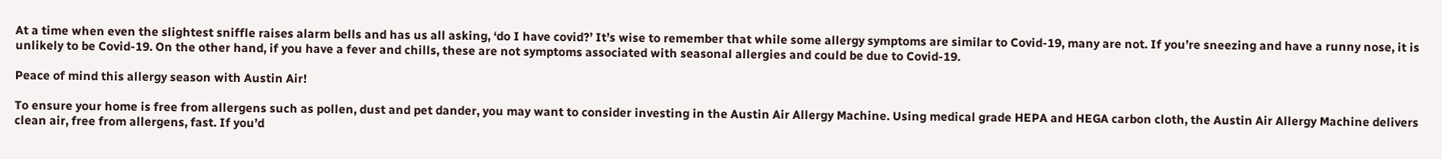At a time when even the slightest sniffle raises alarm bells and has us all asking, ‘do I have covid?’ It’s wise to remember that while some allergy symptoms are similar to Covid-19, many are not. If you’re sneezing and have a runny nose, it is unlikely to be Covid-19. On the other hand, if you have a fever and chills, these are not symptoms associated with seasonal allergies and could be due to Covid-19.

Peace of mind this allergy season with Austin Air!

To ensure your home is free from allergens such as pollen, dust and pet dander, you may want to consider investing in the Austin Air Allergy Machine. Using medical grade HEPA and HEGA carbon cloth, the Austin Air Allergy Machine delivers clean air, free from allergens, fast. If you’d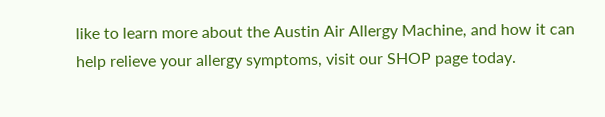like to learn more about the Austin Air Allergy Machine, and how it can help relieve your allergy symptoms, visit our SHOP page today.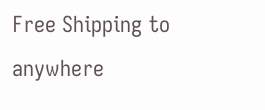Free Shipping to anywhere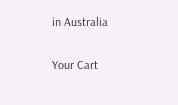in Australia

Your Cart